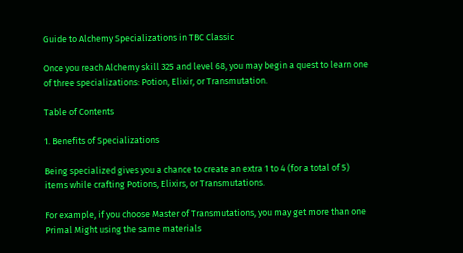Guide to Alchemy Specializations in TBC Classic

Once you reach Alchemy skill 325 and level 68, you may begin a quest to learn one of three specializations: Potion, Elixir, or Transmutation.

Table of Contents

1. Benefits of Specializations

Being specialized gives you a chance to create an extra 1 to 4 (for a total of 5) items while crafting Potions, Elixirs, or Transmutations.

For example, if you choose Master of Transmutations, you may get more than one Primal Might using the same materials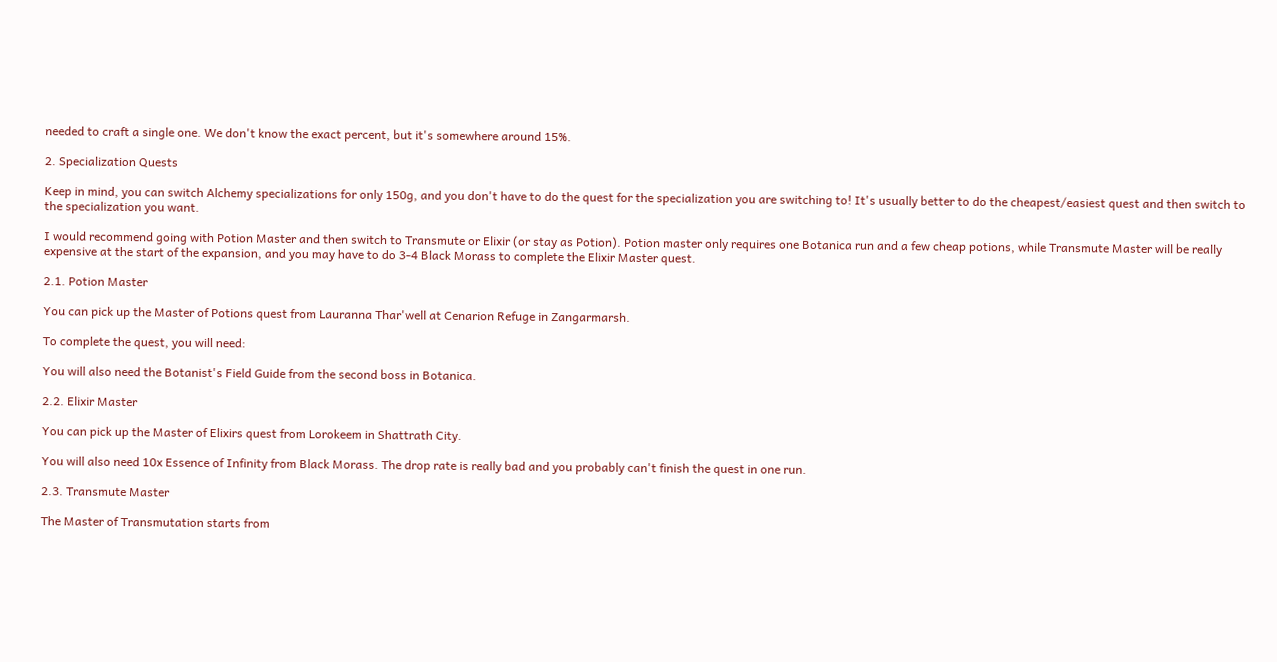needed to craft a single one. We don't know the exact percent, but it's somewhere around 15%.

2. Specialization Quests

Keep in mind, you can switch Alchemy specializations for only 150g, and you don't have to do the quest for the specialization you are switching to! It's usually better to do the cheapest/easiest quest and then switch to the specialization you want.

I would recommend going with Potion Master and then switch to Transmute or Elixir (or stay as Potion). Potion master only requires one Botanica run and a few cheap potions, while Transmute Master will be really expensive at the start of the expansion, and you may have to do 3-4 Black Morass to complete the Elixir Master quest.

2.1. Potion Master

You can pick up the Master of Potions quest from Lauranna Thar'well at Cenarion Refuge in Zangarmarsh.

To complete the quest, you will need:

You will also need the Botanist's Field Guide from the second boss in Botanica.

2.2. Elixir Master

You can pick up the Master of Elixirs quest from Lorokeem in Shattrath City.

You will also need 10x Essence of Infinity from Black Morass. The drop rate is really bad and you probably can't finish the quest in one run.

2.3. Transmute Master

The Master of Transmutation starts from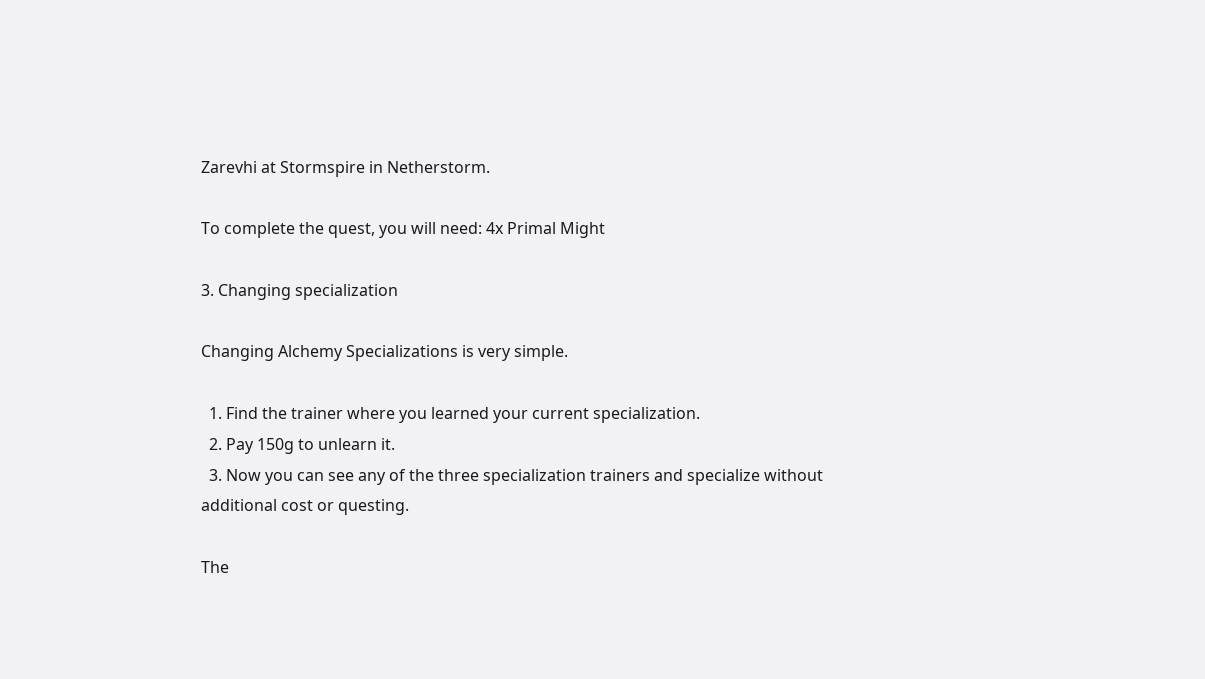Zarevhi at Stormspire in Netherstorm.

To complete the quest, you will need: 4x Primal Might

3. Changing specialization

Changing Alchemy Specializations is very simple.

  1. Find the trainer where you learned your current specialization.
  2. Pay 150g to unlearn it.
  3. Now you can see any of the three specialization trainers and specialize without additional cost or questing.

The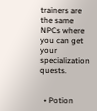trainers are the same NPCs where you can get your specialization quests.


  • Potion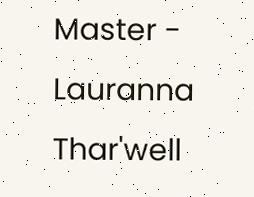Master - Lauranna Thar'well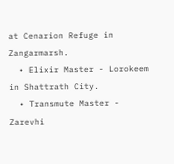at Cenarion Refuge in Zangarmarsh.
  • Elixir Master - Lorokeem in Shattrath City.
  • Transmute Master - Zarevhi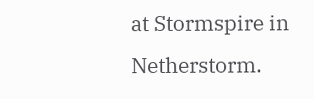at Stormspire in Netherstorm.